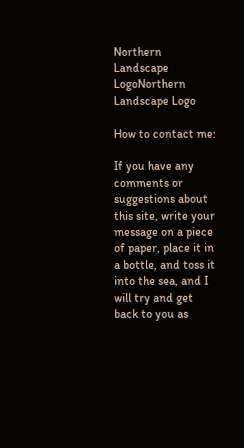Northern Landscape LogoNorthern Landscape Logo

How to contact me:

If you have any comments or suggestions about this site, write your message on a piece of paper, place it in a bottle, and toss it into the sea, and I will try and get back to you as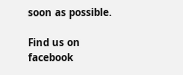soon as possible.

Find us on facebook